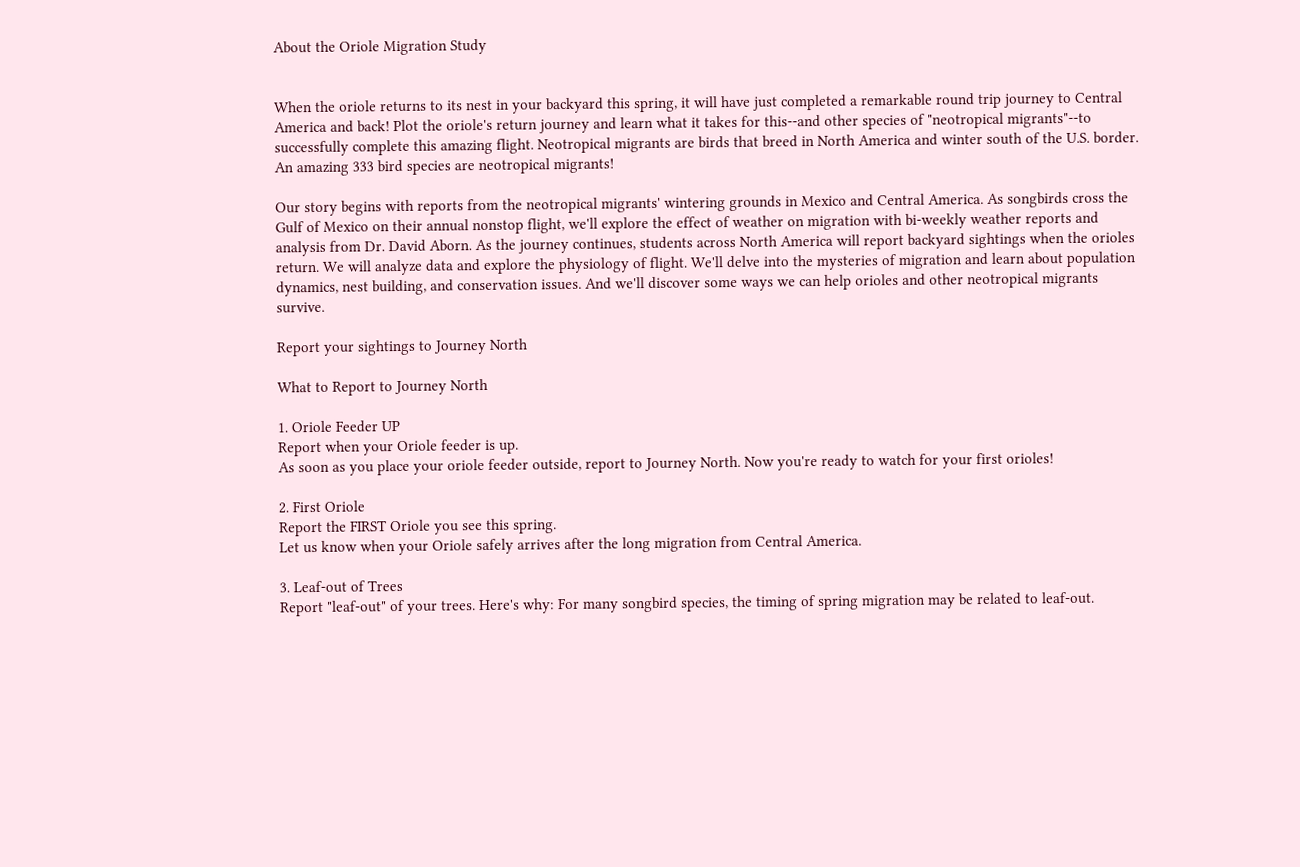About the Oriole Migration Study


When the oriole returns to its nest in your backyard this spring, it will have just completed a remarkable round trip journey to Central America and back! Plot the oriole's return journey and learn what it takes for this--and other species of "neotropical migrants"--to successfully complete this amazing flight. Neotropical migrants are birds that breed in North America and winter south of the U.S. border. An amazing 333 bird species are neotropical migrants!

Our story begins with reports from the neotropical migrants' wintering grounds in Mexico and Central America. As songbirds cross the Gulf of Mexico on their annual nonstop flight, we'll explore the effect of weather on migration with bi-weekly weather reports and analysis from Dr. David Aborn. As the journey continues, students across North America will report backyard sightings when the orioles return. We will analyze data and explore the physiology of flight. We'll delve into the mysteries of migration and learn about population dynamics, nest building, and conservation issues. And we'll discover some ways we can help orioles and other neotropical migrants survive.

Report your sightings to Journey North

What to Report to Journey North

1. Oriole Feeder UP
Report when your Oriole feeder is up.
As soon as you place your oriole feeder outside, report to Journey North. Now you're ready to watch for your first orioles!

2. First Oriole
Report the FIRST Oriole you see this spring.
Let us know when your Oriole safely arrives after the long migration from Central America.

3. Leaf-out of Trees
Report "leaf-out" of your trees. Here's why: For many songbird species, the timing of spring migration may be related to leaf-out.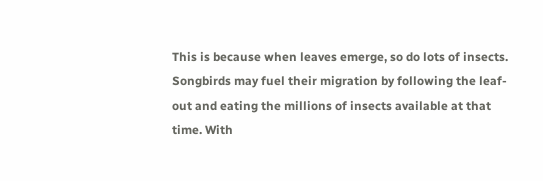This is because when leaves emerge, so do lots of insects. Songbirds may fuel their migration by following the leaf-out and eating the millions of insects available at that time. With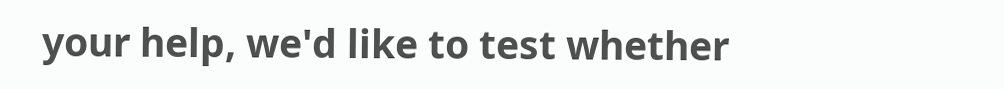your help, we'd like to test whether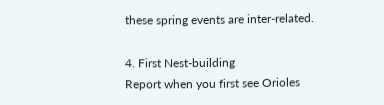these spring events are inter-related.

4. First Nest-building
Report when you first see Orioles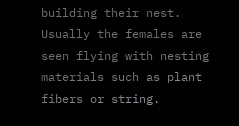building their nest.
Usually the females are seen flying with nesting materials such as plant fibers or string.